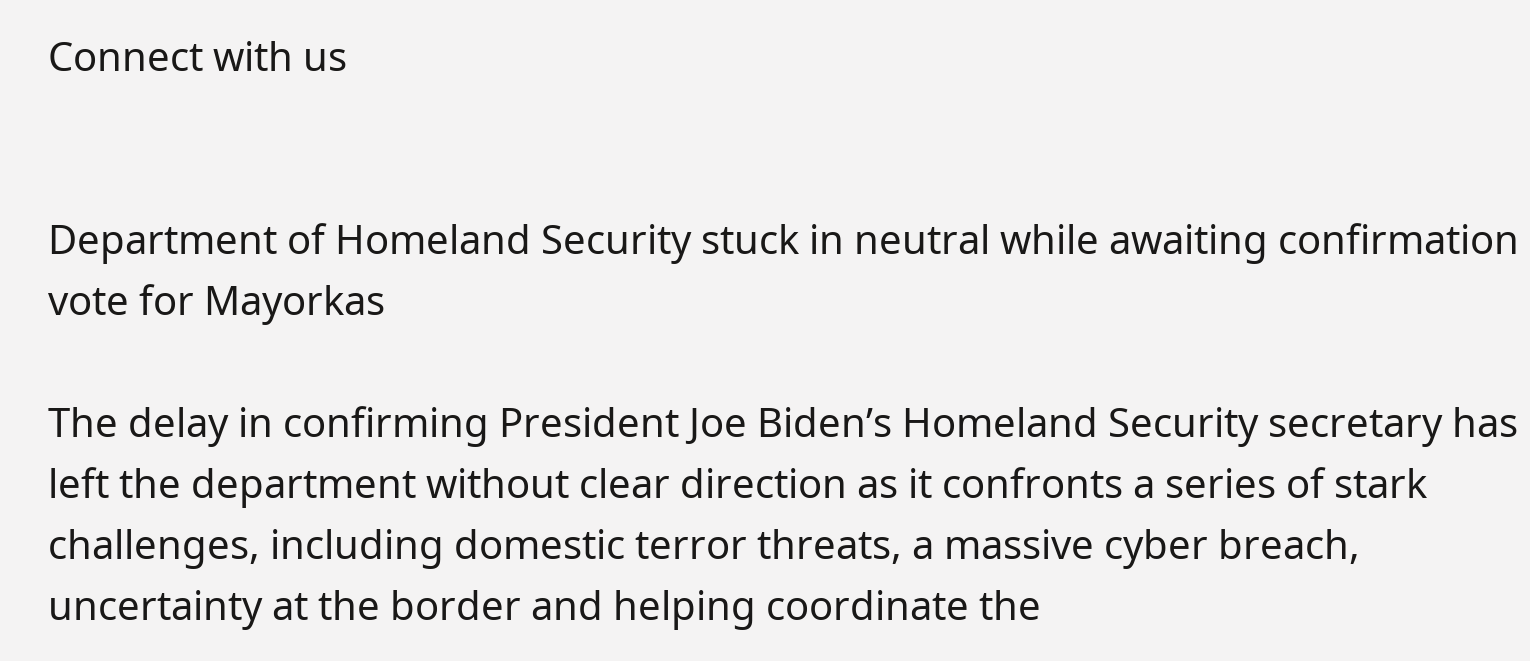Connect with us


Department of Homeland Security stuck in neutral while awaiting confirmation vote for Mayorkas

The delay in confirming President Joe Biden’s Homeland Security secretary has left the department without clear direction as it confronts a series of stark challenges, including domestic terror threats, a massive cyber breach, uncertainty at the border and helping coordinate the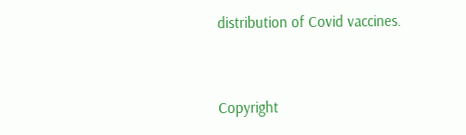distribution of Covid vaccines.


Copyright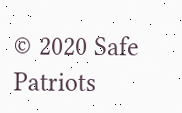© 2020 Safe Patriots